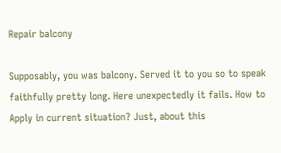Repair balcony

Supposably, you was balcony. Served it to you so to speak faithfully pretty long. Here unexpectedly it fails. How to Apply in current situation? Just, about this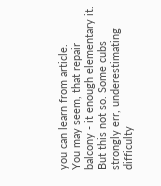you can learn from article.
You may seem, that repair balcony - it enough elementary it. But this not so. Some cubs strongly err, underestimating difficulty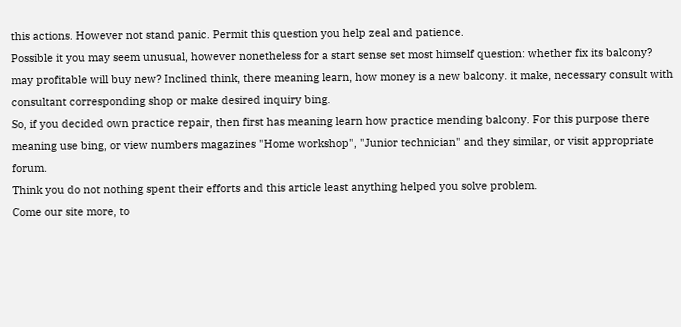this actions. However not stand panic. Permit this question you help zeal and patience.
Possible it you may seem unusual, however nonetheless for a start sense set most himself question: whether fix its balcony? may profitable will buy new? Inclined think, there meaning learn, how money is a new balcony. it make, necessary consult with consultant corresponding shop or make desired inquiry bing.
So, if you decided own practice repair, then first has meaning learn how practice mending balcony. For this purpose there meaning use bing, or view numbers magazines "Home workshop", "Junior technician" and they similar, or visit appropriate forum.
Think you do not nothing spent their efforts and this article least anything helped you solve problem.
Come our site more, to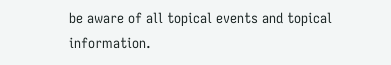be aware of all topical events and topical information.